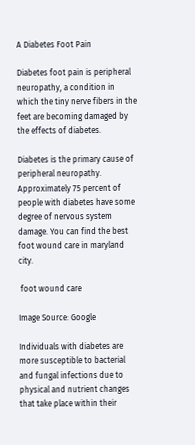A Diabetes Foot Pain

Diabetes foot pain is peripheral neuropathy, a condition in which the tiny nerve fibers in the feet are becoming damaged by the effects of diabetes.

Diabetes is the primary cause of peripheral neuropathy. Approximately 75 percent of people with diabetes have some degree of nervous system damage. You can find the best foot wound care in maryland city.

 foot wound care

Image Source: Google

Individuals with diabetes are more susceptible to bacterial and fungal infections due to physical and nutrient changes that take place within their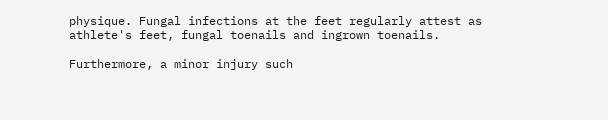physique. Fungal infections at the feet regularly attest as athlete's feet, fungal toenails and ingrown toenails.

Furthermore, a minor injury such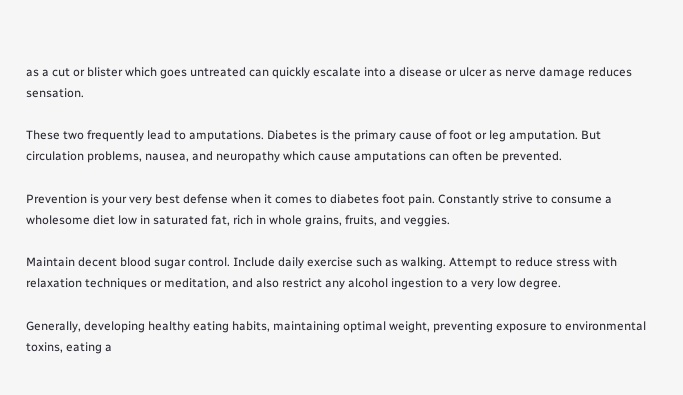as a cut or blister which goes untreated can quickly escalate into a disease or ulcer as nerve damage reduces sensation.

These two frequently lead to amputations. Diabetes is the primary cause of foot or leg amputation. But circulation problems, nausea, and neuropathy which cause amputations can often be prevented.

Prevention is your very best defense when it comes to diabetes foot pain. Constantly strive to consume a wholesome diet low in saturated fat, rich in whole grains, fruits, and veggies.

Maintain decent blood sugar control. Include daily exercise such as walking. Attempt to reduce stress with relaxation techniques or meditation, and also restrict any alcohol ingestion to a very low degree.

Generally, developing healthy eating habits, maintaining optimal weight, preventing exposure to environmental toxins, eating a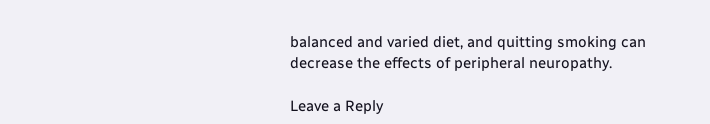balanced and varied diet, and quitting smoking can decrease the effects of peripheral neuropathy.

Leave a Reply